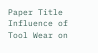Paper Title
Influence of Tool Wear on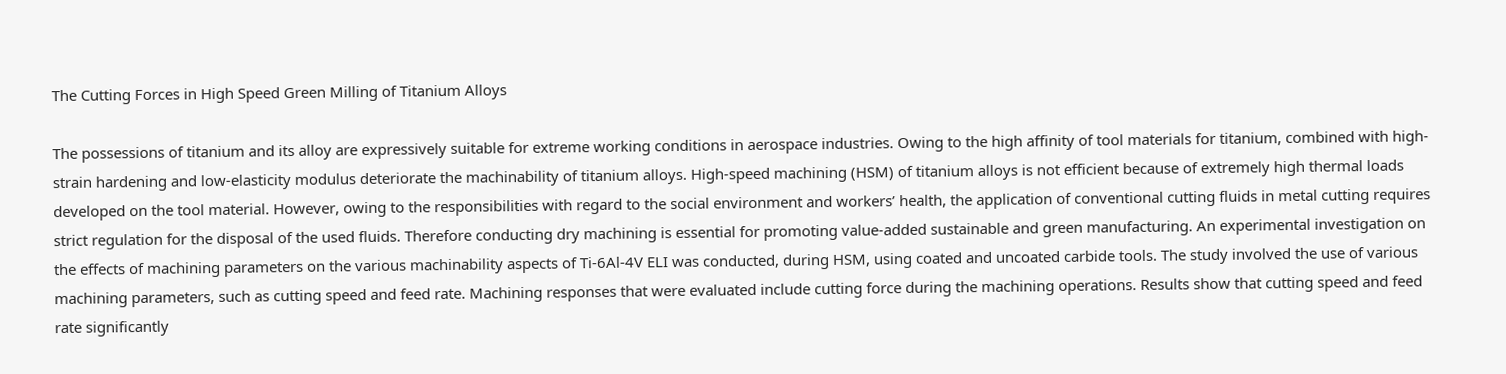The Cutting Forces in High Speed Green Milling of Titanium Alloys

The possessions of titanium and its alloy are expressively suitable for extreme working conditions in aerospace industries. Owing to the high affinity of tool materials for titanium, combined with high-strain hardening and low-elasticity modulus deteriorate the machinability of titanium alloys. High-speed machining (HSM) of titanium alloys is not efficient because of extremely high thermal loads developed on the tool material. However, owing to the responsibilities with regard to the social environment and workers’ health, the application of conventional cutting fluids in metal cutting requires strict regulation for the disposal of the used fluids. Therefore conducting dry machining is essential for promoting value-added sustainable and green manufacturing. An experimental investigation on the effects of machining parameters on the various machinability aspects of Ti-6Al-4V ELI was conducted, during HSM, using coated and uncoated carbide tools. The study involved the use of various machining parameters, such as cutting speed and feed rate. Machining responses that were evaluated include cutting force during the machining operations. Results show that cutting speed and feed rate significantly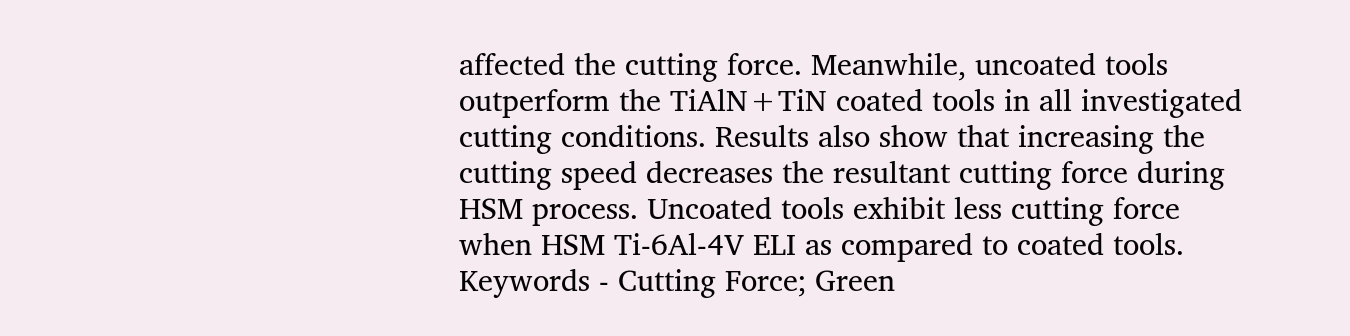affected the cutting force. Meanwhile, uncoated tools outperform the TiAlN+TiN coated tools in all investigated cutting conditions. Results also show that increasing the cutting speed decreases the resultant cutting force during HSM process. Uncoated tools exhibit less cutting force when HSM Ti-6Al-4V ELI as compared to coated tools. Keywords - Cutting Force; Green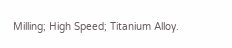Milling; High Speed; Titanium Alloy.